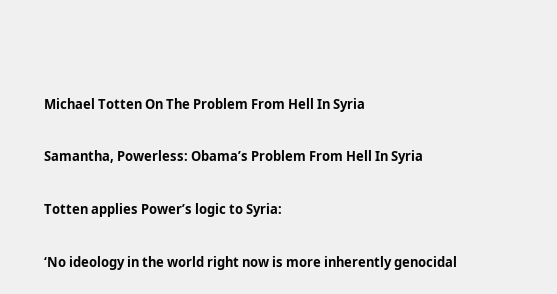Michael Totten On The Problem From Hell In Syria

Samantha, Powerless: Obama’s Problem From Hell In Syria

Totten applies Power’s logic to Syria:

‘No ideology in the world right now is more inherently genocidal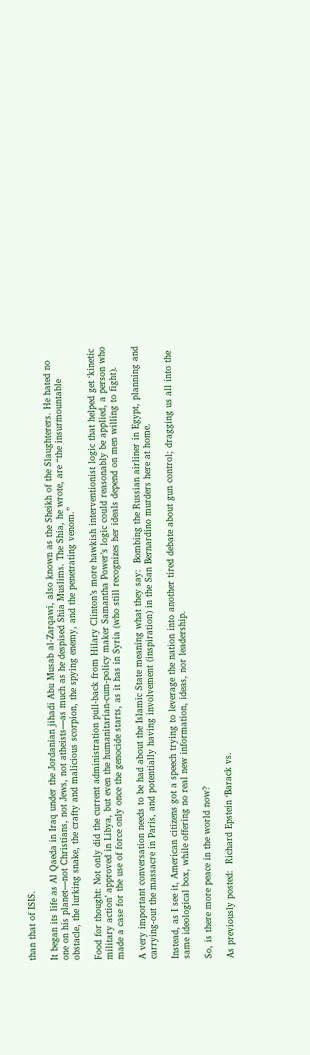than that of ISIS.

It began its life as Al Qaeda in Iraq under the Jordanian jihadi Abu Musab al-Zarqawi, also known as the Sheikh of the Slaughterers. He hated no one on his planet—not Christians, not Jews, not atheists—as much as he despised Shia Muslims. The Shia, he wrote, are “the insurmountable obstacle, the lurking snake, the crafty and malicious scorpion, the spying enemy, and the penetrating venom.”

Food for thought: Not only did the current administration pull-back from Hilary Clinton’s more hawkish interventionist logic that helped get ‘kinetic military action’ approved in Libya, but even the humanitarian-cum-policy maker Samantha Power’s logic could reasonably be applied, a person who made a case for the use of force only once the genocide starts, as it has in Syria (who still recognizes her ideals depend on men willing to fight).

A very important conversation needs to be had about the Islamic State meaning what they say:  Bombing the Russian airliner in Egypt, planning and carrying-out the massacre in Paris, and potentially having involvement (inspiration) in the San Bernardino murders here at home.

Instead, as I see it, American citizens got a speech trying to leverage the nation into another tired debate about gun control; dragging us all into the same ideological box, while offering no real new information, ideas, nor leadership.

So, is there more peace in the world now?

As previously posted:  Richard Epstein ‘Barack vs.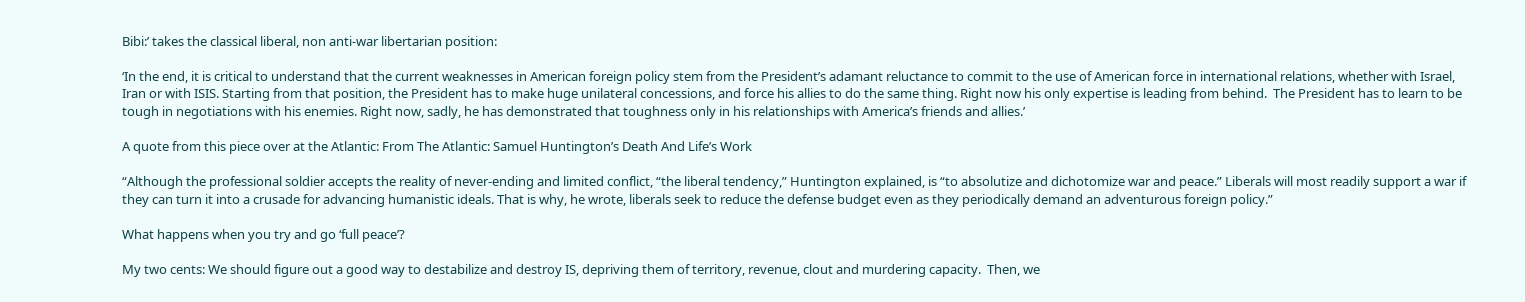Bibi:’ takes the classical liberal, non anti-war libertarian position:

‘In the end, it is critical to understand that the current weaknesses in American foreign policy stem from the President’s adamant reluctance to commit to the use of American force in international relations, whether with Israel, Iran or with ISIS. Starting from that position, the President has to make huge unilateral concessions, and force his allies to do the same thing. Right now his only expertise is leading from behind.  The President has to learn to be tough in negotiations with his enemies. Right now, sadly, he has demonstrated that toughness only in his relationships with America’s friends and allies.’

A quote from this piece over at the Atlantic: From The Atlantic: Samuel Huntington’s Death And Life’s Work

“Although the professional soldier accepts the reality of never-ending and limited conflict, “the liberal tendency,” Huntington explained, is “to absolutize and dichotomize war and peace.” Liberals will most readily support a war if they can turn it into a crusade for advancing humanistic ideals. That is why, he wrote, liberals seek to reduce the defense budget even as they periodically demand an adventurous foreign policy.”

What happens when you try and go ‘full peace’?

My two cents: We should figure out a good way to destabilize and destroy IS, depriving them of territory, revenue, clout and murdering capacity.  Then, we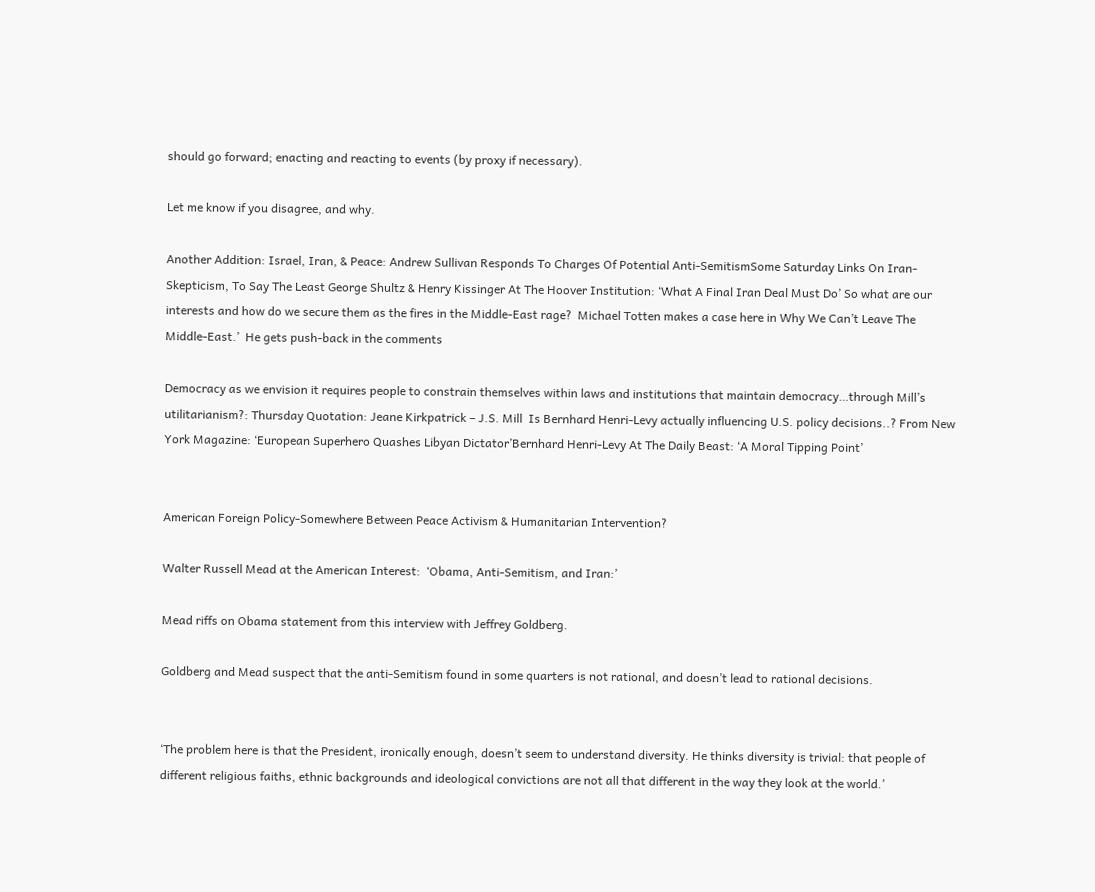should go forward; enacting and reacting to events (by proxy if necessary).

Let me know if you disagree, and why.

Another Addition: Israel, Iran, & Peace: Andrew Sullivan Responds To Charges Of Potential Anti-SemitismSome Saturday Links On Iran-Skepticism, To Say The Least George Shultz & Henry Kissinger At The Hoover Institution: ‘What A Final Iran Deal Must Do’ So what are our interests and how do we secure them as the fires in the Middle-East rage?  Michael Totten makes a case here in Why We Can’t Leave The Middle-East.’  He gets push-back in the comments

Democracy as we envision it requires people to constrain themselves within laws and institutions that maintain democracy…through Mill’s utilitarianism?: Thursday Quotation: Jeane Kirkpatrick – J.S. Mill  Is Bernhard Henri-Levy actually influencing U.S. policy decisions..? From New York Magazine: ‘European Superhero Quashes Libyan Dictator’Bernhard Henri-Levy At The Daily Beast: ‘A Moral Tipping Point’


American Foreign Policy-Somewhere Between Peace Activism & Humanitarian Intervention?

Walter Russell Mead at the American Interest:  ‘Obama, Anti-Semitism, and Iran:’

Mead riffs on Obama statement from this interview with Jeffrey Goldberg.

Goldberg and Mead suspect that the anti-Semitism found in some quarters is not rational, and doesn’t lead to rational decisions.


‘The problem here is that the President, ironically enough, doesn’t seem to understand diversity. He thinks diversity is trivial: that people of different religious faiths, ethnic backgrounds and ideological convictions are not all that different in the way they look at the world.’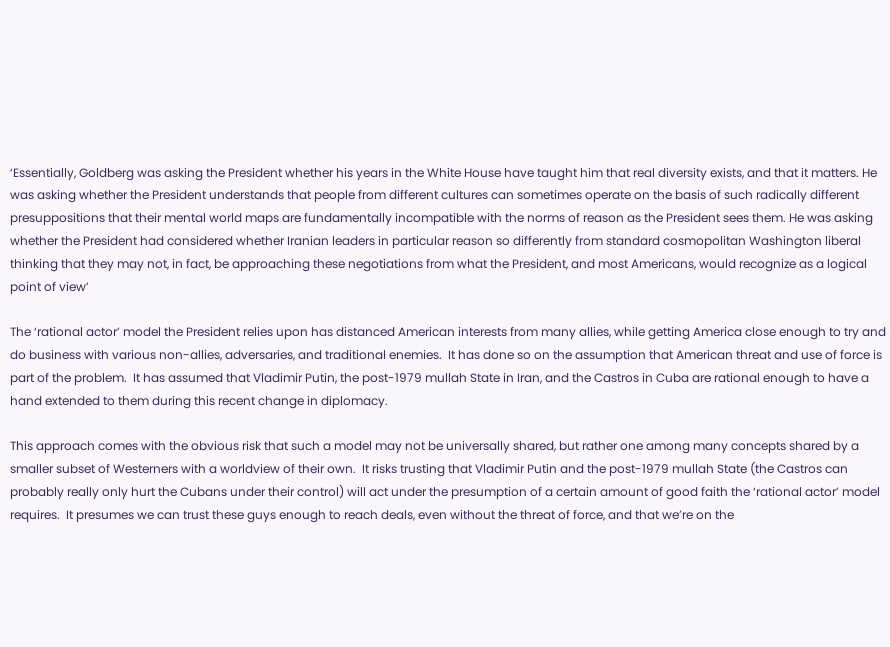‘Essentially, Goldberg was asking the President whether his years in the White House have taught him that real diversity exists, and that it matters. He was asking whether the President understands that people from different cultures can sometimes operate on the basis of such radically different presuppositions that their mental world maps are fundamentally incompatible with the norms of reason as the President sees them. He was asking whether the President had considered whether Iranian leaders in particular reason so differently from standard cosmopolitan Washington liberal thinking that they may not, in fact, be approaching these negotiations from what the President, and most Americans, would recognize as a logical point of view’

The ‘rational actor’ model the President relies upon has distanced American interests from many allies, while getting America close enough to try and do business with various non-allies, adversaries, and traditional enemies.  It has done so on the assumption that American threat and use of force is part of the problem.  It has assumed that Vladimir Putin, the post-1979 mullah State in Iran, and the Castros in Cuba are rational enough to have a hand extended to them during this recent change in diplomacy.

This approach comes with the obvious risk that such a model may not be universally shared, but rather one among many concepts shared by a smaller subset of Westerners with a worldview of their own.  It risks trusting that Vladimir Putin and the post-1979 mullah State (the Castros can probably really only hurt the Cubans under their control) will act under the presumption of a certain amount of good faith the ‘rational actor’ model requires.  It presumes we can trust these guys enough to reach deals, even without the threat of force, and that we’re on the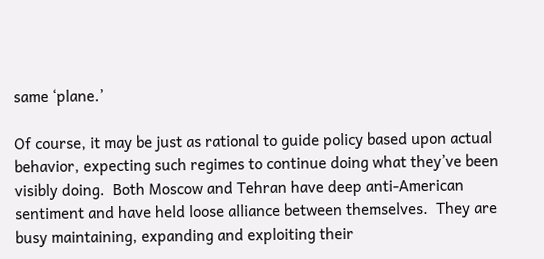same ‘plane.’

Of course, it may be just as rational to guide policy based upon actual behavior, expecting such regimes to continue doing what they’ve been visibly doing.  Both Moscow and Tehran have deep anti-American sentiment and have held loose alliance between themselves.  They are busy maintaining, expanding and exploiting their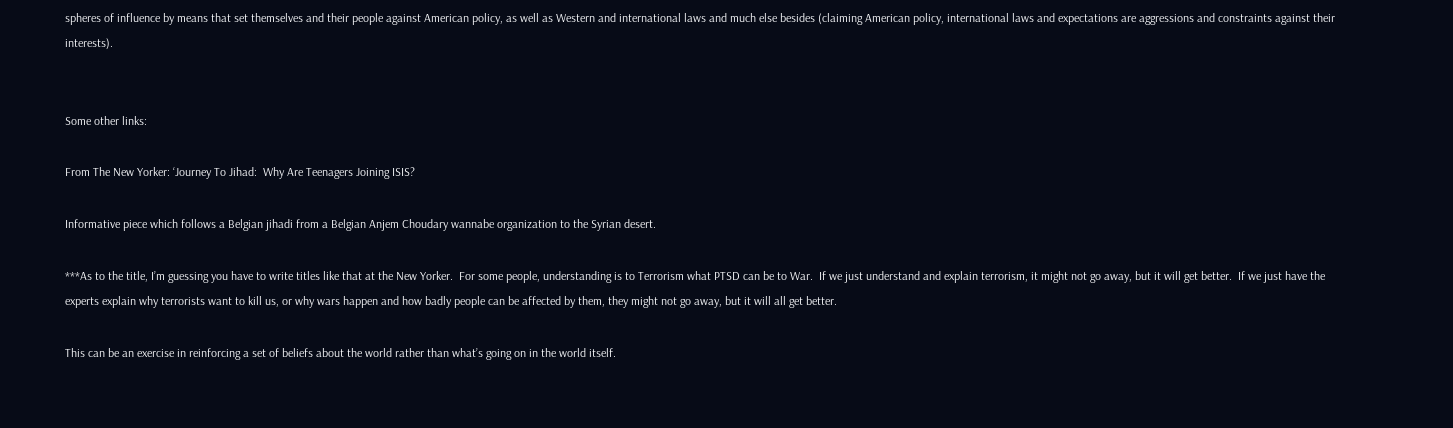spheres of influence by means that set themselves and their people against American policy, as well as Western and international laws and much else besides (claiming American policy, international laws and expectations are aggressions and constraints against their interests).


Some other links:

From The New Yorker: ‘Journey To Jihad:  Why Are Teenagers Joining ISIS?

Informative piece which follows a Belgian jihadi from a Belgian Anjem Choudary wannabe organization to the Syrian desert.

***As to the title, I’m guessing you have to write titles like that at the New Yorker.  For some people, understanding is to Terrorism what PTSD can be to War.  If we just understand and explain terrorism, it might not go away, but it will get better.  If we just have the experts explain why terrorists want to kill us, or why wars happen and how badly people can be affected by them, they might not go away, but it will all get better.

This can be an exercise in reinforcing a set of beliefs about the world rather than what’s going on in the world itself.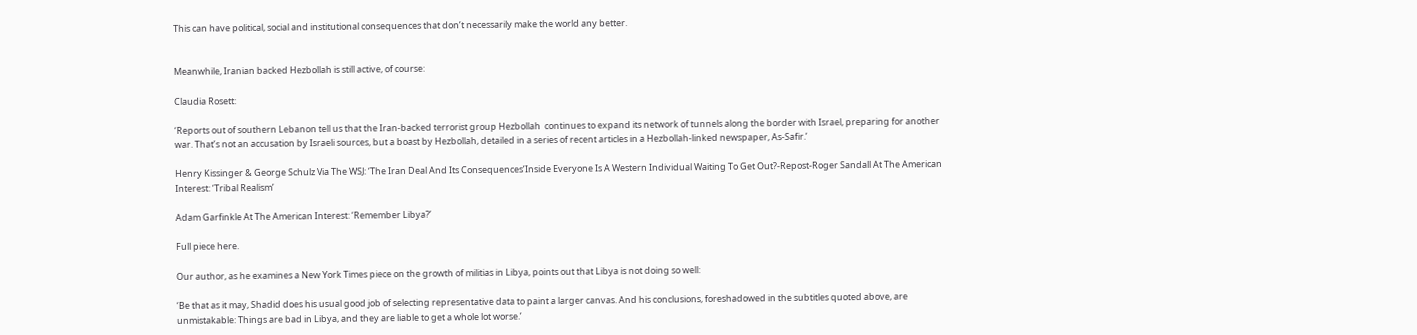This can have political, social and institutional consequences that don’t necessarily make the world any better.


Meanwhile, Iranian backed Hezbollah is still active, of course:

Claudia Rosett:

‘Reports out of southern Lebanon tell us that the Iran-backed terrorist group Hezbollah  continues to expand its network of tunnels along the border with Israel, preparing for another war. That’s not an accusation by Israeli sources, but a boast by Hezbollah, detailed in a series of recent articles in a Hezbollah-linked newspaper, As-Safir.’

Henry Kissinger & George Schulz Via The WSJ: ‘The Iran Deal And Its Consequences’Inside Everyone Is A Western Individual Waiting To Get Out?-Repost-Roger Sandall At The American Interest: ‘Tribal Realism’

Adam Garfinkle At The American Interest: ‘Remember Libya?’

Full piece here.

Our author, as he examines a New York Times piece on the growth of militias in Libya, points out that Libya is not doing so well:

‘Be that as it may, Shadid does his usual good job of selecting representative data to paint a larger canvas. And his conclusions, foreshadowed in the subtitles quoted above, are unmistakable: Things are bad in Libya, and they are liable to get a whole lot worse.’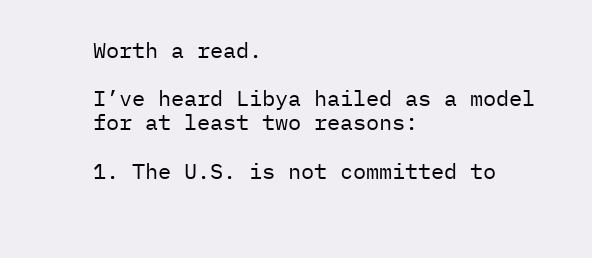Worth a read.

I’ve heard Libya hailed as a model for at least two reasons:

1. The U.S. is not committed to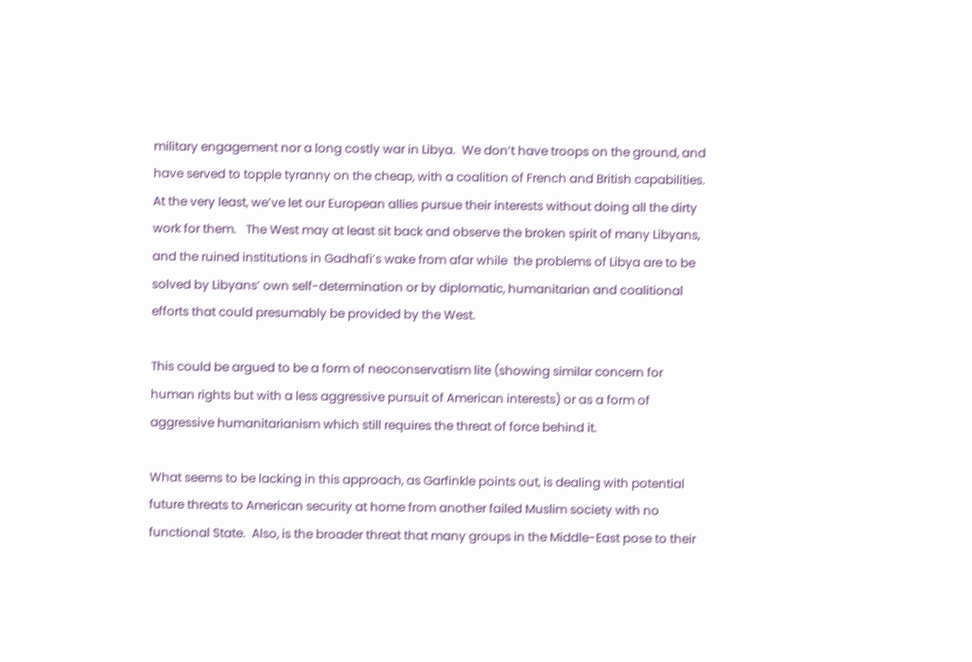military engagement nor a long costly war in Libya.  We don’t have troops on the ground, and have served to topple tyranny on the cheap, with a coalition of French and British capabilities.  At the very least, we’ve let our European allies pursue their interests without doing all the dirty work for them.   The West may at least sit back and observe the broken spirit of many Libyans, and the ruined institutions in Gadhafi’s wake from afar while  the problems of Libya are to be solved by Libyans’ own self-determination or by diplomatic, humanitarian and coalitional efforts that could presumably be provided by the West.

This could be argued to be a form of neoconservatism lite (showing similar concern for human rights but with a less aggressive pursuit of American interests) or as a form of aggressive humanitarianism which still requires the threat of force behind it.

What seems to be lacking in this approach, as Garfinkle points out, is dealing with potential future threats to American security at home from another failed Muslim society with no functional State.  Also, is the broader threat that many groups in the Middle-East pose to their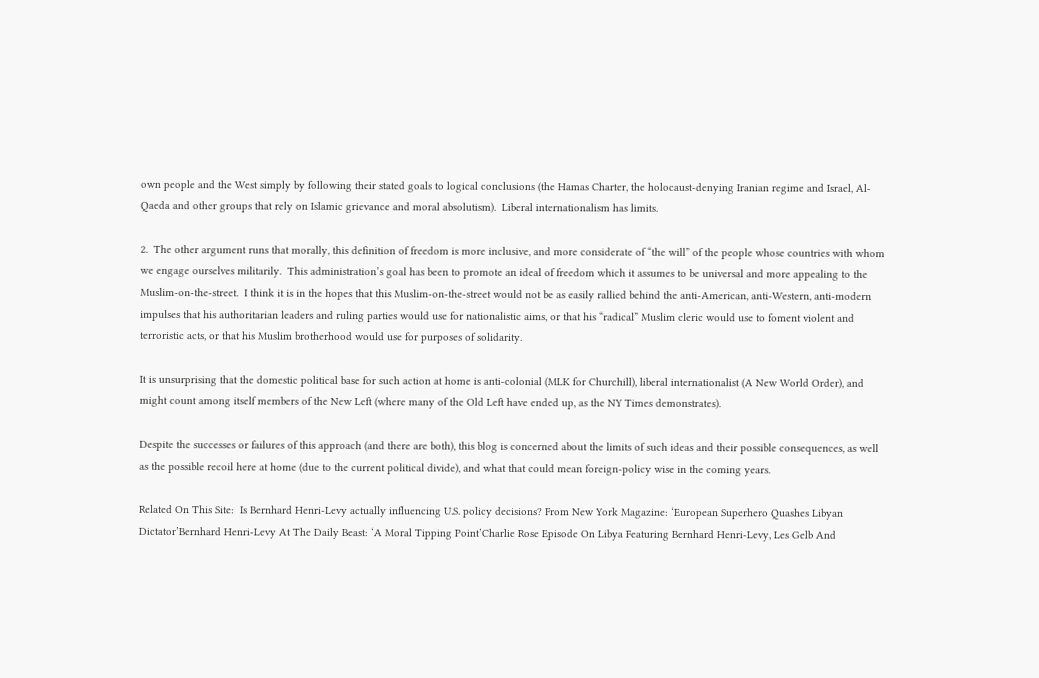own people and the West simply by following their stated goals to logical conclusions (the Hamas Charter, the holocaust-denying Iranian regime and Israel, Al-Qaeda and other groups that rely on Islamic grievance and moral absolutism).  Liberal internationalism has limits.

2.  The other argument runs that morally, this definition of freedom is more inclusive, and more considerate of “the will” of the people whose countries with whom we engage ourselves militarily.  This administration’s goal has been to promote an ideal of freedom which it assumes to be universal and more appealing to the Muslim-on-the-street.  I think it is in the hopes that this Muslim-on-the-street would not be as easily rallied behind the anti-American, anti-Western, anti-modern impulses that his authoritarian leaders and ruling parties would use for nationalistic aims, or that his “radical” Muslim cleric would use to foment violent and terroristic acts, or that his Muslim brotherhood would use for purposes of solidarity.

It is unsurprising that the domestic political base for such action at home is anti-colonial (MLK for Churchill), liberal internationalist (A New World Order), and might count among itself members of the New Left (where many of the Old Left have ended up, as the NY Times demonstrates).

Despite the successes or failures of this approach (and there are both), this blog is concerned about the limits of such ideas and their possible consequences, as well as the possible recoil here at home (due to the current political divide), and what that could mean foreign-policy wise in the coming years.

Related On This Site:  Is Bernhard Henri-Levy actually influencing U.S. policy decisions? From New York Magazine: ‘European Superhero Quashes Libyan Dictator’Bernhard Henri-Levy At The Daily Beast: ‘A Moral Tipping Point’Charlie Rose Episode On Libya Featuring Bernhard Henri-Levy, Les Gelb And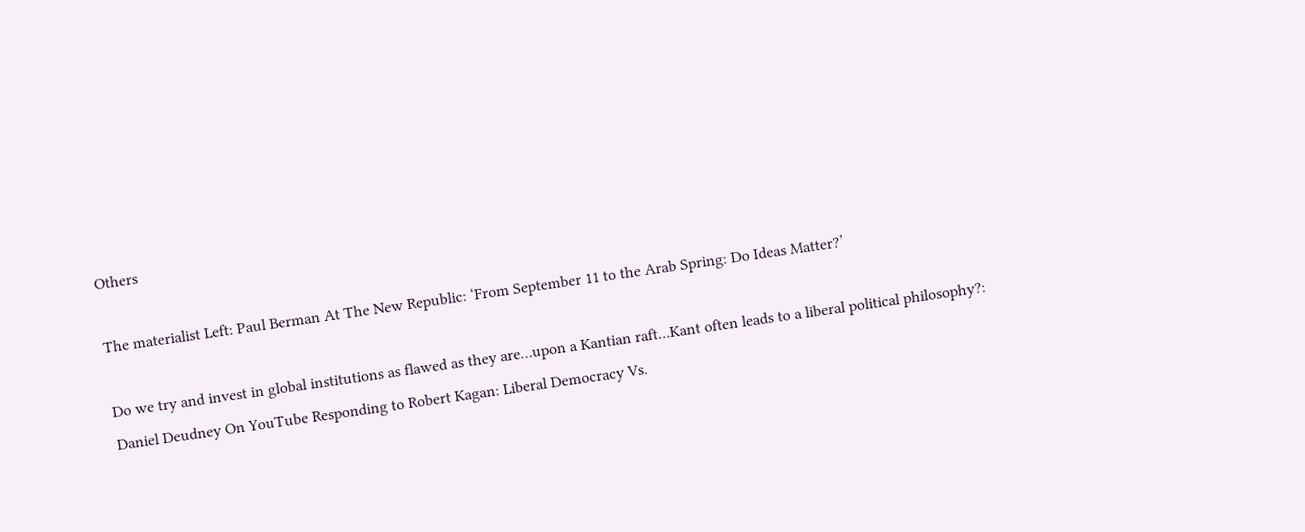Others

The materialist Left: Paul Berman At The New Republic: ‘From September 11 to the Arab Spring: Do Ideas Matter?’

Do we try and invest in global institutions as flawed as they are…upon a Kantian raft…Kant often leads to a liberal political philosophy?:  Daniel Deudney On YouTube Responding to Robert Kagan: Liberal Democracy Vs.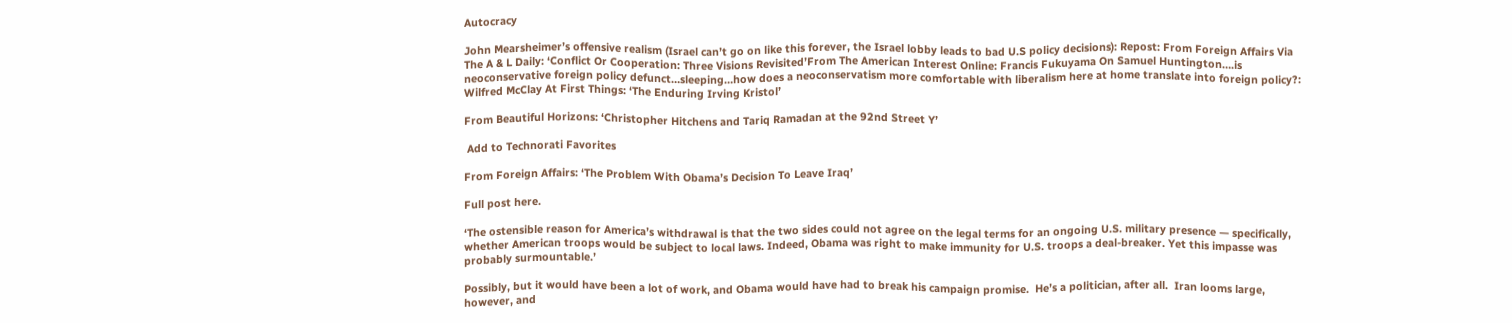Autocracy

John Mearsheimer’s offensive realism (Israel can’t go on like this forever, the Israel lobby leads to bad U.S policy decisions): Repost: From Foreign Affairs Via The A & L Daily: ‘Conflict Or Cooperation: Three Visions Revisited’From The American Interest Online: Francis Fukuyama On Samuel Huntington….is neoconservative foreign policy defunct…sleeping…how does a neoconservatism more comfortable with liberalism here at home translate into foreign policy?: Wilfred McClay At First Things: ‘The Enduring Irving Kristol’

From Beautiful Horizons: ‘Christopher Hitchens and Tariq Ramadan at the 92nd Street Y’

 Add to Technorati Favorites

From Foreign Affairs: ‘The Problem With Obama’s Decision To Leave Iraq’

Full post here.

‘The ostensible reason for America’s withdrawal is that the two sides could not agree on the legal terms for an ongoing U.S. military presence — specifically, whether American troops would be subject to local laws. Indeed, Obama was right to make immunity for U.S. troops a deal-breaker. Yet this impasse was probably surmountable.’

Possibly, but it would have been a lot of work, and Obama would have had to break his campaign promise.  He’s a politician, after all.  Iran looms large, however, and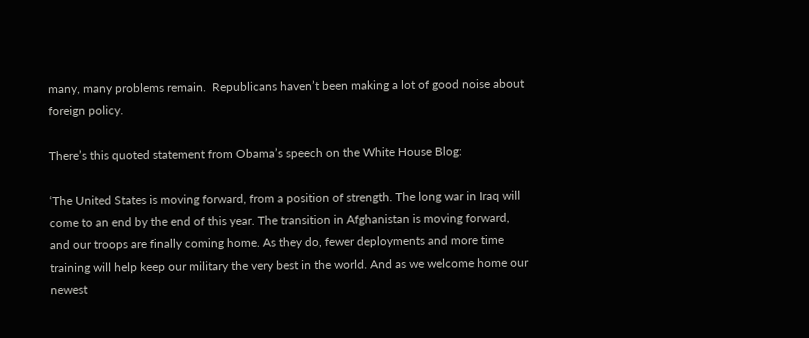many, many problems remain.  Republicans haven’t been making a lot of good noise about foreign policy.

There’s this quoted statement from Obama’s speech on the White House Blog:

‘The United States is moving forward, from a position of strength. The long war in Iraq will come to an end by the end of this year. The transition in Afghanistan is moving forward, and our troops are finally coming home. As they do, fewer deployments and more time training will help keep our military the very best in the world. And as we welcome home our newest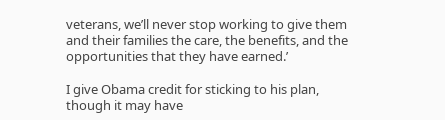veterans, we’ll never stop working to give them and their families the care, the benefits, and the opportunities that they have earned.’

I give Obama credit for sticking to his plan, though it may have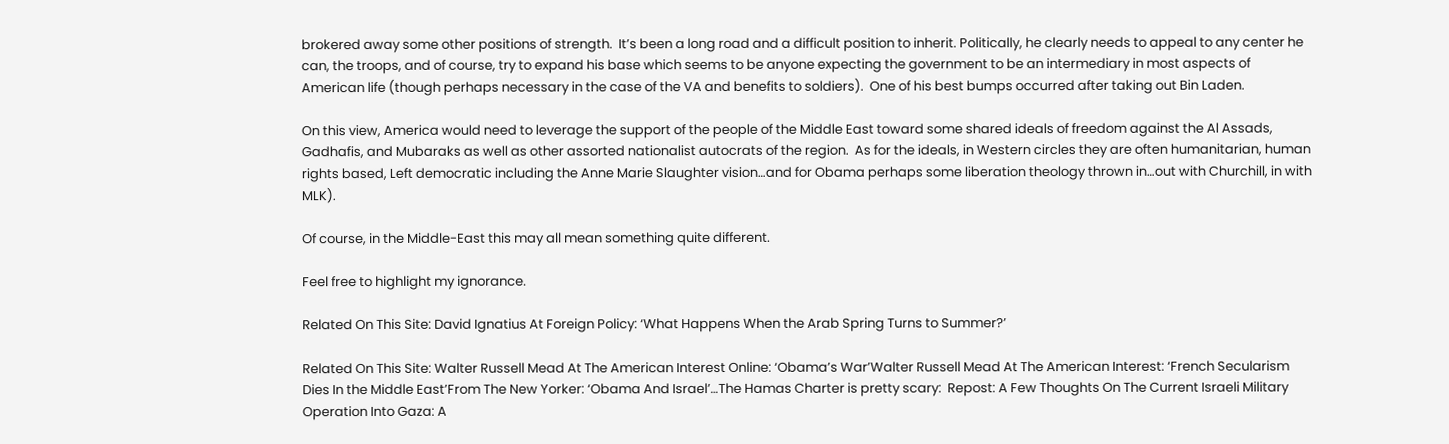brokered away some other positions of strength.  It’s been a long road and a difficult position to inherit. Politically, he clearly needs to appeal to any center he can, the troops, and of course, try to expand his base which seems to be anyone expecting the government to be an intermediary in most aspects of American life (though perhaps necessary in the case of the VA and benefits to soldiers).  One of his best bumps occurred after taking out Bin Laden.

On this view, America would need to leverage the support of the people of the Middle East toward some shared ideals of freedom against the Al Assads, Gadhafis, and Mubaraks as well as other assorted nationalist autocrats of the region.  As for the ideals, in Western circles they are often humanitarian, human rights based, Left democratic including the Anne Marie Slaughter vision…and for Obama perhaps some liberation theology thrown in…out with Churchill, in with MLK).

Of course, in the Middle-East this may all mean something quite different.

Feel free to highlight my ignorance.

Related On This Site: David Ignatius At Foreign Policy: ‘What Happens When the Arab Spring Turns to Summer?’

Related On This Site: Walter Russell Mead At The American Interest Online: ‘Obama’s War’Walter Russell Mead At The American Interest: ‘French Secularism Dies In the Middle East’From The New Yorker: ‘Obama And Israel’…The Hamas Charter is pretty scary:  Repost: A Few Thoughts On The Current Israeli Military Operation Into Gaza: A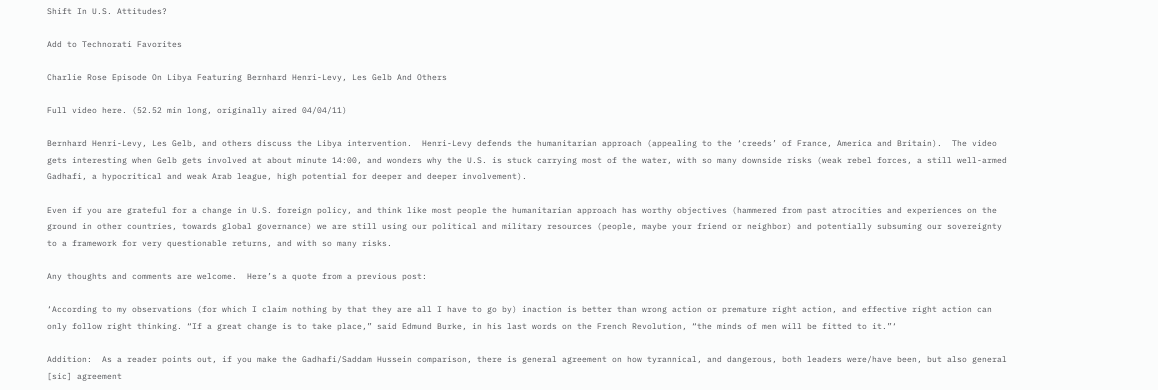Shift In U.S. Attitudes?

Add to Technorati Favorites

Charlie Rose Episode On Libya Featuring Bernhard Henri-Levy, Les Gelb And Others

Full video here. (52.52 min long, originally aired 04/04/11)

Bernhard Henri-Levy, Les Gelb, and others discuss the Libya intervention.  Henri-Levy defends the humanitarian approach (appealing to the ‘creeds’ of France, America and Britain).  The video gets interesting when Gelb gets involved at about minute 14:00, and wonders why the U.S. is stuck carrying most of the water, with so many downside risks (weak rebel forces, a still well-armed Gadhafi, a hypocritical and weak Arab league, high potential for deeper and deeper involvement).

Even if you are grateful for a change in U.S. foreign policy, and think like most people the humanitarian approach has worthy objectives (hammered from past atrocities and experiences on the ground in other countries, towards global governance) we are still using our political and military resources (people, maybe your friend or neighbor) and potentially subsuming our sovereignty to a framework for very questionable returns, and with so many risks.

Any thoughts and comments are welcome.  Here’s a quote from a previous post:

‘According to my observations (for which I claim nothing by that they are all I have to go by) inaction is better than wrong action or premature right action, and effective right action can only follow right thinking. “If a great change is to take place,” said Edmund Burke, in his last words on the French Revolution, “the minds of men will be fitted to it.”‘

Addition:  As a reader points out, if you make the Gadhafi/Saddam Hussein comparison, there is general agreement on how tyrannical, and dangerous, both leaders were/have been, but also general [sic] agreement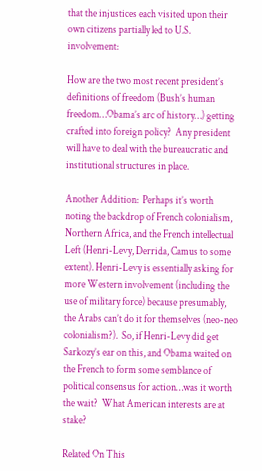that the injustices each visited upon their own citizens partially led to U.S. involvement:

How are the two most recent president’s definitions of freedom (Bush’s human freedom…Obama’s arc of history…) getting crafted into foreign policy?  Any president will have to deal with the bureaucratic and institutional structures in place.

Another Addition:  Perhaps it’s worth noting the backdrop of French colonialism, Northern Africa, and the French intellectual Left (Henri-Levy, Derrida, Camus to some extent). Henri-Levy is essentially asking for more Western involvement (including the use of military force) because presumably, the Arabs can’t do it for themselves (neo-neo colonialism?).  So, if Henri-Levy did get Sarkozy’s ear on this, and Obama waited on the French to form some semblance of political consensus for action…was it worth the wait?  What American interests are at stake?

Related On This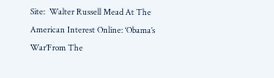Site:  Walter Russell Mead At The American Interest Online: ‘Obama’s War’From The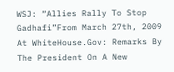WSJ: “Allies Rally To Stop Gadhafi”From March 27th, 2009 At WhiteHouse.Gov: Remarks By The President On A New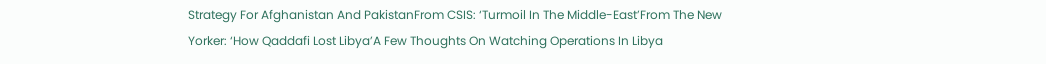Strategy For Afghanistan And PakistanFrom CSIS: ‘Turmoil In The Middle-East’From The New Yorker: ‘How Qaddafi Lost Libya’A Few Thoughts On Watching Operations In Libya